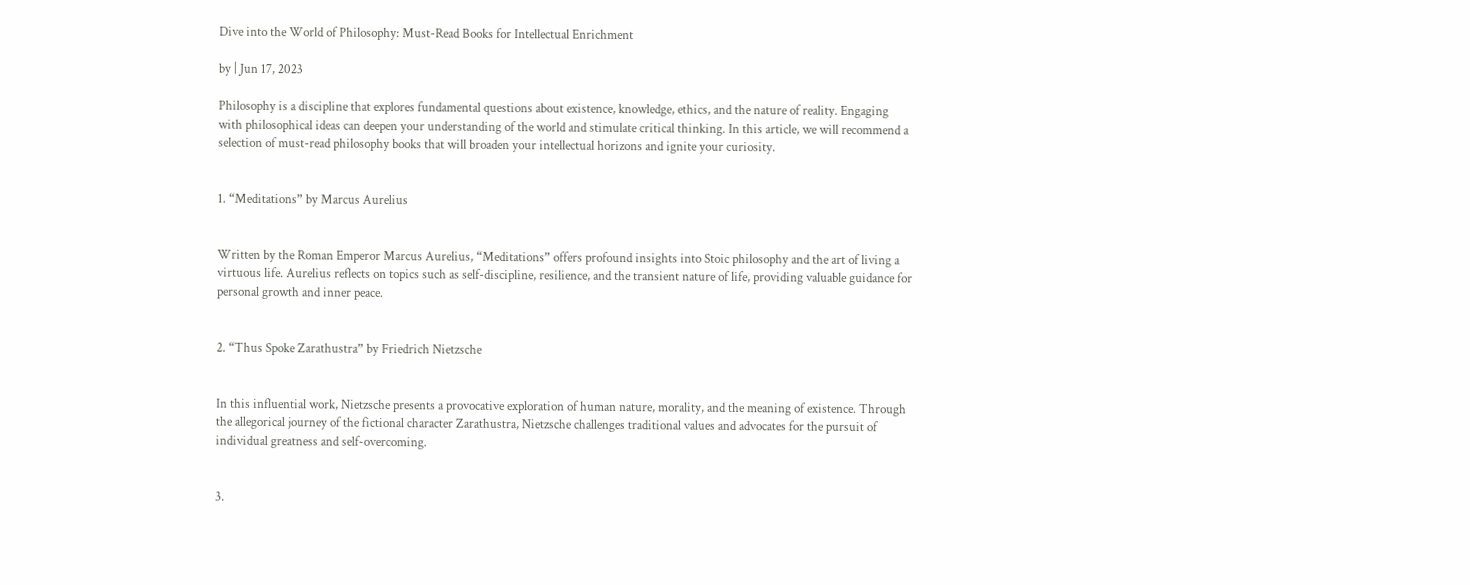Dive into the World of Philosophy: Must-Read Books for Intellectual Enrichment

by | Jun 17, 2023

Philosophy is a discipline that explores fundamental questions about existence, knowledge, ethics, and the nature of reality. Engaging with philosophical ideas can deepen your understanding of the world and stimulate critical thinking. In this article, we will recommend a selection of must-read philosophy books that will broaden your intellectual horizons and ignite your curiosity.


1. “Meditations” by Marcus Aurelius


Written by the Roman Emperor Marcus Aurelius, “Meditations” offers profound insights into Stoic philosophy and the art of living a virtuous life. Aurelius reflects on topics such as self-discipline, resilience, and the transient nature of life, providing valuable guidance for personal growth and inner peace.


2. “Thus Spoke Zarathustra” by Friedrich Nietzsche


In this influential work, Nietzsche presents a provocative exploration of human nature, morality, and the meaning of existence. Through the allegorical journey of the fictional character Zarathustra, Nietzsche challenges traditional values and advocates for the pursuit of individual greatness and self-overcoming.


3.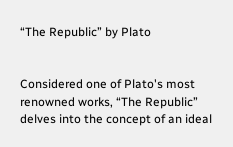“The Republic” by Plato


Considered one of Plato's most renowned works, “The Republic” delves into the concept of an ideal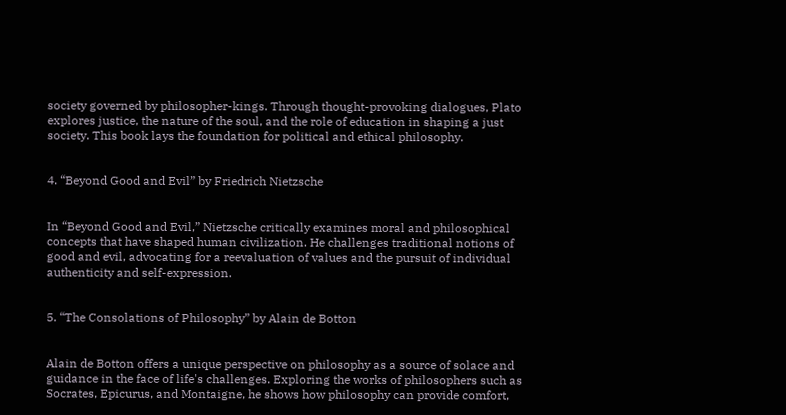society governed by philosopher-kings. Through thought-provoking dialogues, Plato explores justice, the nature of the soul, and the role of education in shaping a just society. This book lays the foundation for political and ethical philosophy.


4. “Beyond Good and Evil” by Friedrich Nietzsche


In “Beyond Good and Evil,” Nietzsche critically examines moral and philosophical concepts that have shaped human civilization. He challenges traditional notions of good and evil, advocating for a reevaluation of values and the pursuit of individual authenticity and self-expression.


5. “The Consolations of Philosophy” by Alain de Botton


Alain de Botton offers a unique perspective on philosophy as a source of solace and guidance in the face of life's challenges. Exploring the works of philosophers such as Socrates, Epicurus, and Montaigne, he shows how philosophy can provide comfort,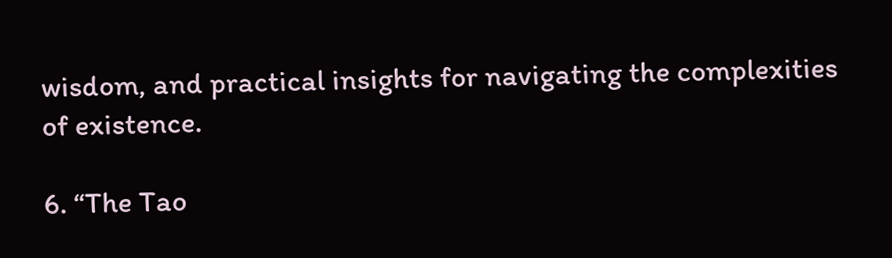wisdom, and practical insights for navigating the complexities of existence.

6. “The Tao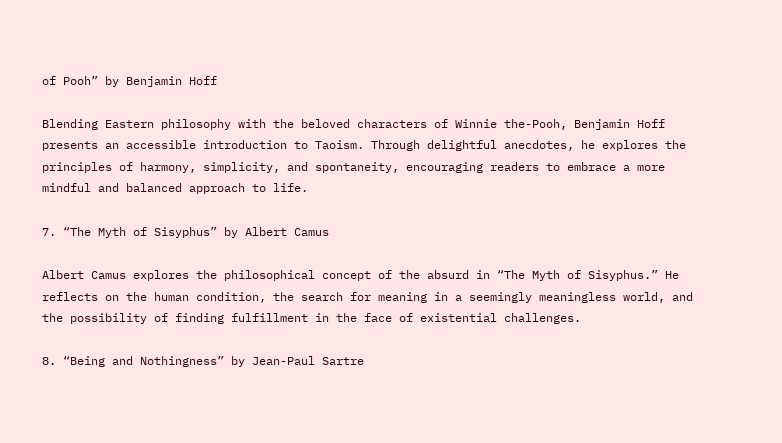of Pooh” by Benjamin Hoff

Blending Eastern philosophy with the beloved characters of Winnie the-Pooh, Benjamin Hoff presents an accessible introduction to Taoism. Through delightful anecdotes, he explores the principles of harmony, simplicity, and spontaneity, encouraging readers to embrace a more mindful and balanced approach to life.

7. “The Myth of Sisyphus” by Albert Camus

Albert Camus explores the philosophical concept of the absurd in “The Myth of Sisyphus.” He reflects on the human condition, the search for meaning in a seemingly meaningless world, and the possibility of finding fulfillment in the face of existential challenges.

8. “Being and Nothingness” by Jean-Paul Sartre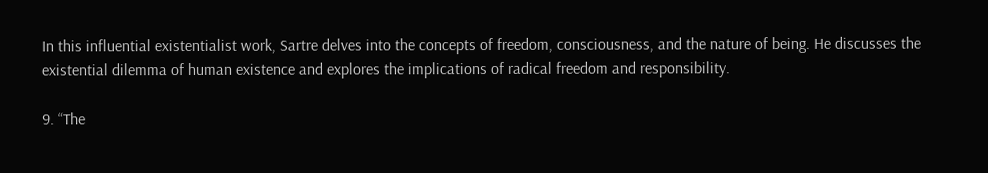In this influential existentialist work, Sartre delves into the concepts of freedom, consciousness, and the nature of being. He discusses the existential dilemma of human existence and explores the implications of radical freedom and responsibility.

9. “The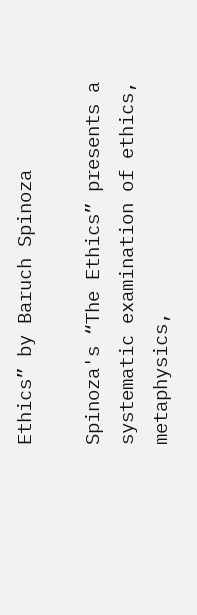Ethics” by Baruch Spinoza

Spinoza's “The Ethics” presents a systematic examination of ethics, metaphysics,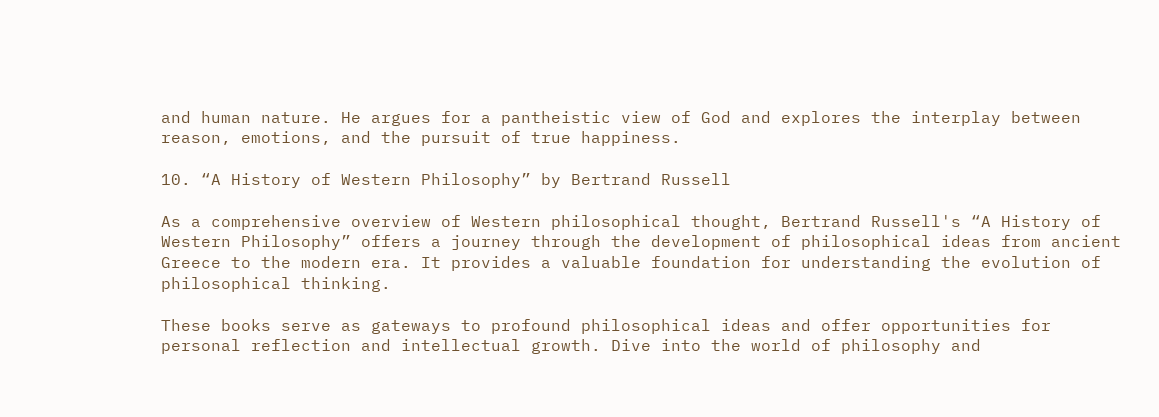and human nature. He argues for a pantheistic view of God and explores the interplay between reason, emotions, and the pursuit of true happiness.

10. “A History of Western Philosophy” by Bertrand Russell

As a comprehensive overview of Western philosophical thought, Bertrand Russell's “A History of Western Philosophy” offers a journey through the development of philosophical ideas from ancient Greece to the modern era. It provides a valuable foundation for understanding the evolution of philosophical thinking.

These books serve as gateways to profound philosophical ideas and offer opportunities for personal reflection and intellectual growth. Dive into the world of philosophy and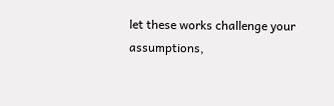let these works challenge your assumptions,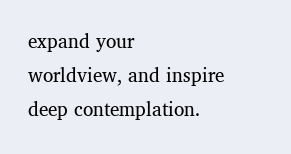expand your worldview, and inspire deep contemplation.